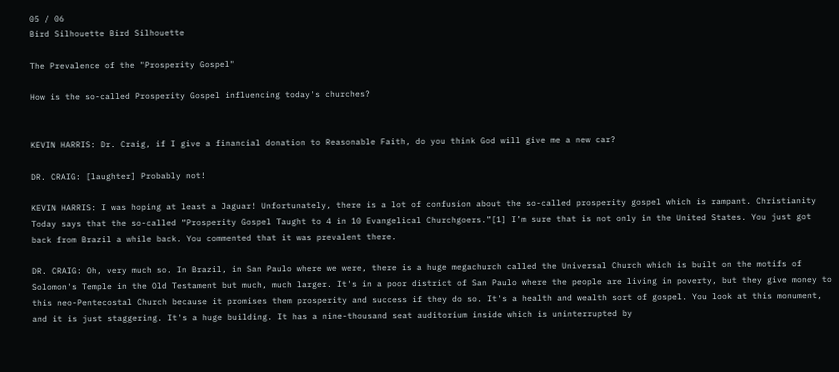05 / 06
Bird Silhouette Bird Silhouette

The Prevalence of the "Prosperity Gospel"

How is the so-called Prosperity Gospel influencing today's churches?


KEVIN HARRIS: Dr. Craig, if I give a financial donation to Reasonable Faith, do you think God will give me a new car?

DR. CRAIG: [laughter] Probably not!

KEVIN HARRIS: I was hoping at least a Jaguar! Unfortunately, there is a lot of confusion about the so-called prosperity gospel which is rampant. Christianity Today says that the so-called “Prosperity Gospel Taught to 4 in 10 Evangelical Churchgoers.”[1] I’m sure that is not only in the United States. You just got back from Brazil a while back. You commented that it was prevalent there.

DR. CRAIG: Oh, very much so. In Brazil, in San Paulo where we were, there is a huge megachurch called the Universal Church which is built on the motifs of Solomon's Temple in the Old Testament but much, much larger. It's in a poor district of San Paulo where the people are living in poverty, but they give money to this neo-Pentecostal Church because it promises them prosperity and success if they do so. It's a health and wealth sort of gospel. You look at this monument, and it is just staggering. It's a huge building. It has a nine-thousand seat auditorium inside which is uninterrupted by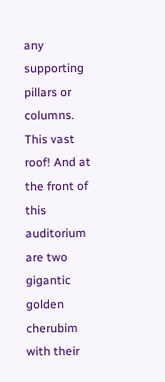any supporting pillars or columns. This vast roof! And at the front of this auditorium are two gigantic golden cherubim with their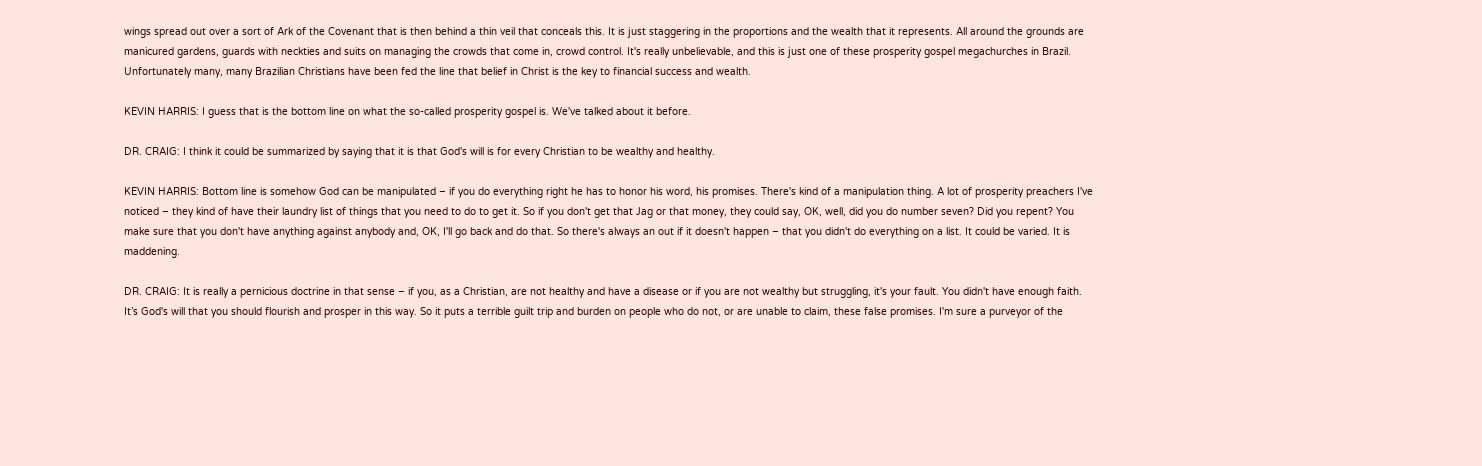wings spread out over a sort of Ark of the Covenant that is then behind a thin veil that conceals this. It is just staggering in the proportions and the wealth that it represents. All around the grounds are manicured gardens, guards with neckties and suits on managing the crowds that come in, crowd control. It's really unbelievable, and this is just one of these prosperity gospel megachurches in Brazil. Unfortunately many, many Brazilian Christians have been fed the line that belief in Christ is the key to financial success and wealth.

KEVIN HARRIS: I guess that is the bottom line on what the so-called prosperity gospel is. We've talked about it before.

DR. CRAIG: I think it could be summarized by saying that it is that God's will is for every Christian to be wealthy and healthy.

KEVIN HARRIS: Bottom line is somehow God can be manipulated – if you do everything right he has to honor his word, his promises. There's kind of a manipulation thing. A lot of prosperity preachers I've noticed – they kind of have their laundry list of things that you need to do to get it. So if you don't get that Jag or that money, they could say, OK, well, did you do number seven? Did you repent? You make sure that you don't have anything against anybody and, OK, I'll go back and do that. So there's always an out if it doesn't happen – that you didn't do everything on a list. It could be varied. It is maddening.

DR. CRAIG: It is really a pernicious doctrine in that sense – if you, as a Christian, are not healthy and have a disease or if you are not wealthy but struggling, it's your fault. You didn't have enough faith. It’s God's will that you should flourish and prosper in this way. So it puts a terrible guilt trip and burden on people who do not, or are unable to claim, these false promises. I'm sure a purveyor of the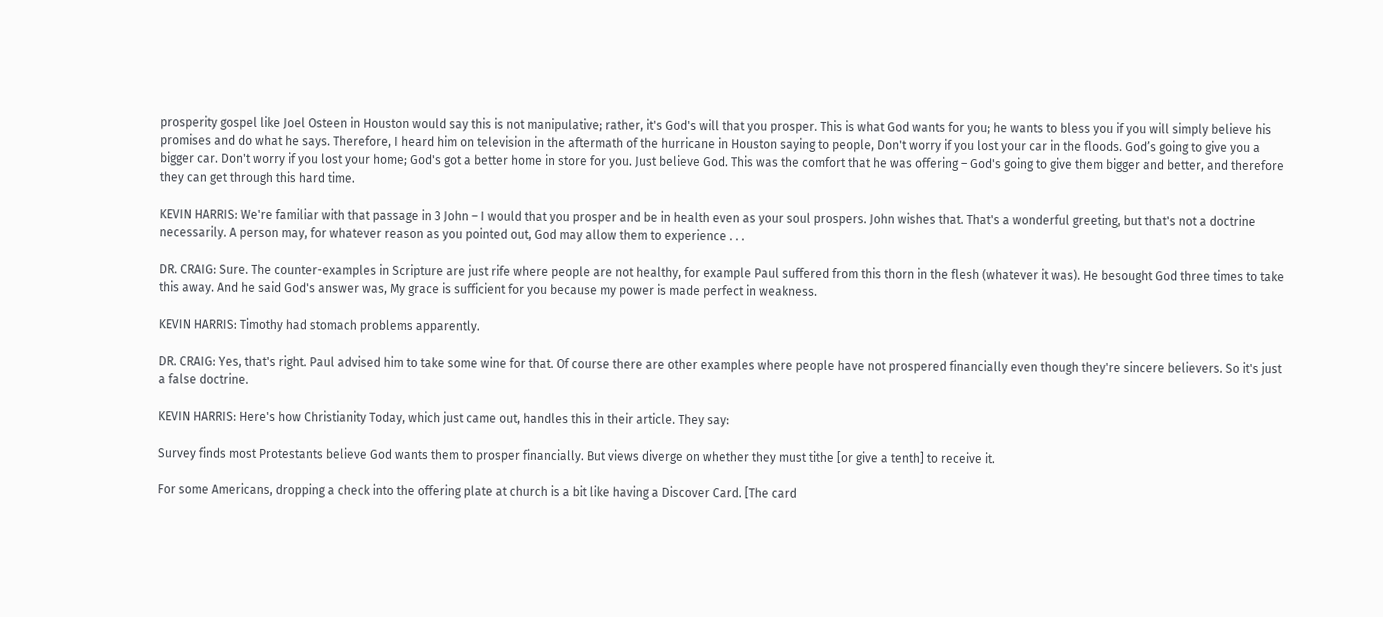prosperity gospel like Joel Osteen in Houston would say this is not manipulative; rather, it's God's will that you prosper. This is what God wants for you; he wants to bless you if you will simply believe his promises and do what he says. Therefore, I heard him on television in the aftermath of the hurricane in Houston saying to people, Don't worry if you lost your car in the floods. God’s going to give you a bigger car. Don't worry if you lost your home; God's got a better home in store for you. Just believe God. This was the comfort that he was offering – God's going to give them bigger and better, and therefore they can get through this hard time.

KEVIN HARRIS: We're familiar with that passage in 3 John – I would that you prosper and be in health even as your soul prospers. John wishes that. That's a wonderful greeting, but that's not a doctrine necessarily. A person may, for whatever reason as you pointed out, God may allow them to experience . . .

DR. CRAIG: Sure. The counter-examples in Scripture are just rife where people are not healthy, for example Paul suffered from this thorn in the flesh (whatever it was). He besought God three times to take this away. And he said God's answer was, My grace is sufficient for you because my power is made perfect in weakness.

KEVIN HARRIS: Timothy had stomach problems apparently.

DR. CRAIG: Yes, that's right. Paul advised him to take some wine for that. Of course there are other examples where people have not prospered financially even though they're sincere believers. So it's just a false doctrine.

KEVIN HARRIS: Here's how Christianity Today, which just came out, handles this in their article. They say:

Survey finds most Protestants believe God wants them to prosper financially. But views diverge on whether they must tithe [or give a tenth] to receive it.

For some Americans, dropping a check into the offering plate at church is a bit like having a Discover Card. [The card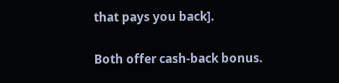that pays you back].

Both offer cash-back bonus.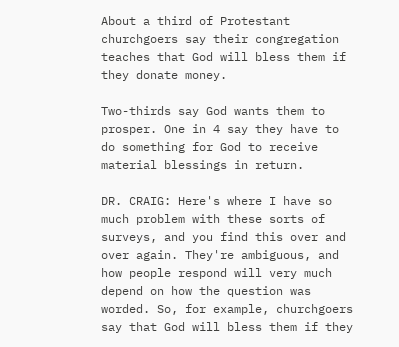About a third of Protestant churchgoers say their congregation teaches that God will bless them if they donate money.

Two-thirds say God wants them to prosper. One in 4 say they have to do something for God to receive material blessings in return.

DR. CRAIG: Here's where I have so much problem with these sorts of surveys, and you find this over and over again. They're ambiguous, and how people respond will very much depend on how the question was worded. So, for example, churchgoers say that God will bless them if they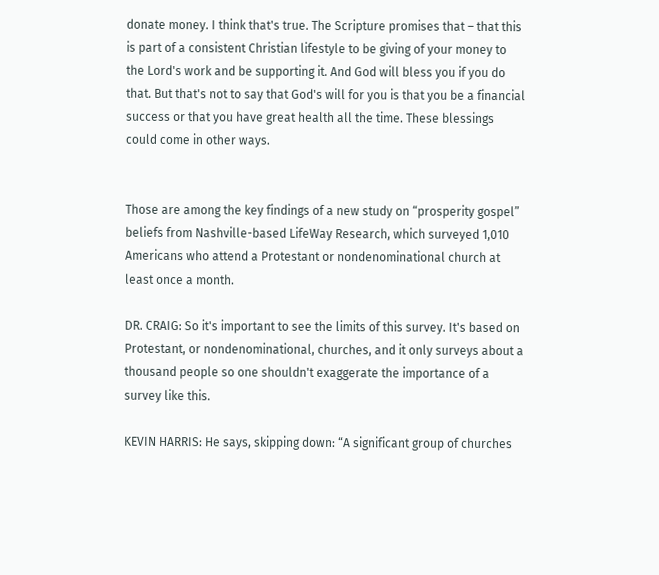donate money. I think that's true. The Scripture promises that – that this is part of a consistent Christian lifestyle to be giving of your money to the Lord's work and be supporting it. And God will bless you if you do that. But that's not to say that God's will for you is that you be a financial success or that you have great health all the time. These blessings could come in other ways.


Those are among the key findings of a new study on “prosperity gospel” beliefs from Nashville-based LifeWay Research, which surveyed 1,010 Americans who attend a Protestant or nondenominational church at least once a month.

DR. CRAIG: So it's important to see the limits of this survey. It's based on Protestant, or nondenominational, churches, and it only surveys about a thousand people so one shouldn't exaggerate the importance of a survey like this.

KEVIN HARRIS: He says, skipping down: “A significant group of churches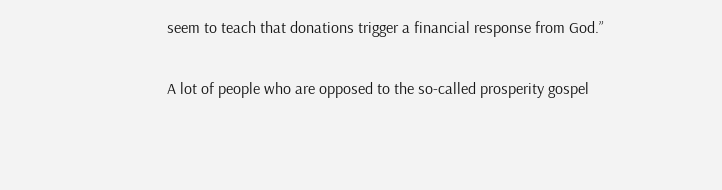seem to teach that donations trigger a financial response from God.”

A lot of people who are opposed to the so-called prosperity gospel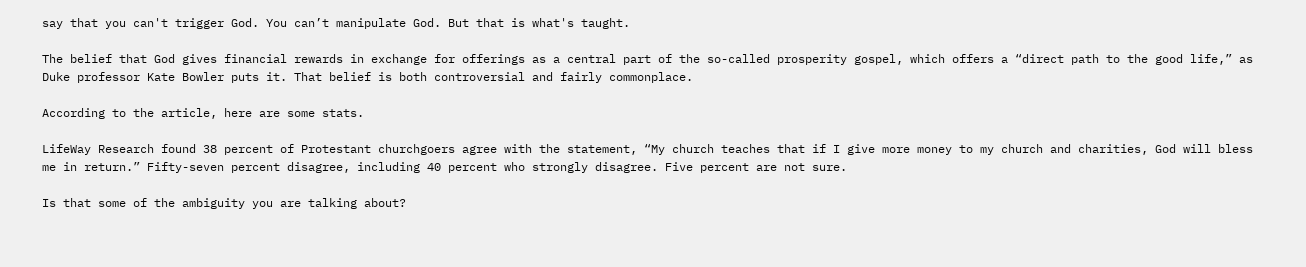say that you can't trigger God. You can’t manipulate God. But that is what's taught.

The belief that God gives financial rewards in exchange for offerings as a central part of the so-called prosperity gospel, which offers a “direct path to the good life,” as Duke professor Kate Bowler puts it. That belief is both controversial and fairly commonplace.

According to the article, here are some stats.

LifeWay Research found 38 percent of Protestant churchgoers agree with the statement, “My church teaches that if I give more money to my church and charities, God will bless me in return.” Fifty-seven percent disagree, including 40 percent who strongly disagree. Five percent are not sure.

Is that some of the ambiguity you are talking about?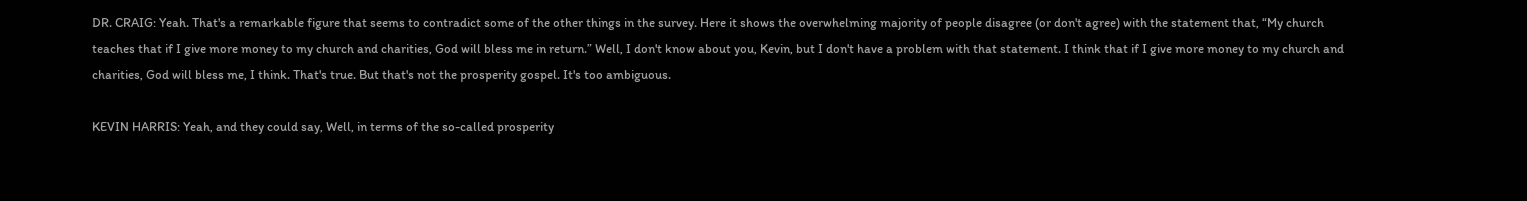DR. CRAIG: Yeah. That's a remarkable figure that seems to contradict some of the other things in the survey. Here it shows the overwhelming majority of people disagree (or don't agree) with the statement that, “My church teaches that if I give more money to my church and charities, God will bless me in return.” Well, I don't know about you, Kevin, but I don't have a problem with that statement. I think that if I give more money to my church and charities, God will bless me, I think. That's true. But that's not the prosperity gospel. It's too ambiguous.

KEVIN HARRIS: Yeah, and they could say, Well, in terms of the so-called prosperity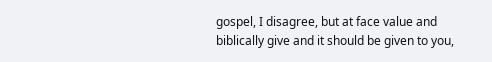gospel, I disagree, but at face value and biblically give and it should be given to you,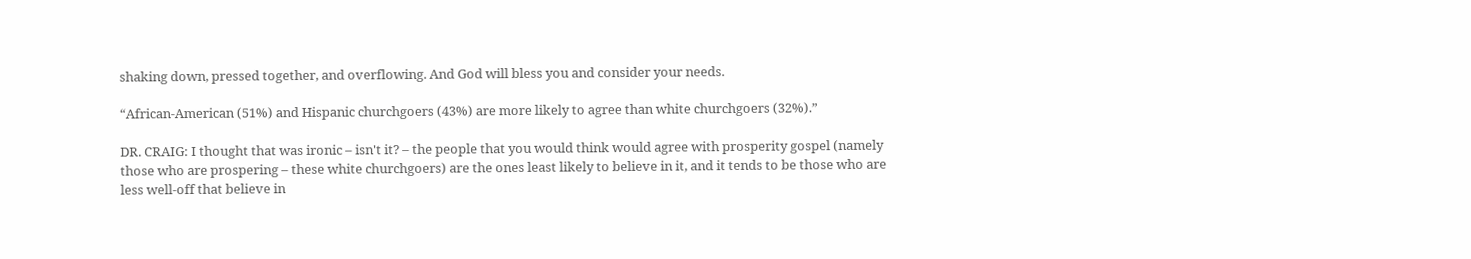shaking down, pressed together, and overflowing. And God will bless you and consider your needs.

“African-American (51%) and Hispanic churchgoers (43%) are more likely to agree than white churchgoers (32%).”

DR. CRAIG: I thought that was ironic – isn't it? – the people that you would think would agree with prosperity gospel (namely those who are prospering – these white churchgoers) are the ones least likely to believe in it, and it tends to be those who are less well-off that believe in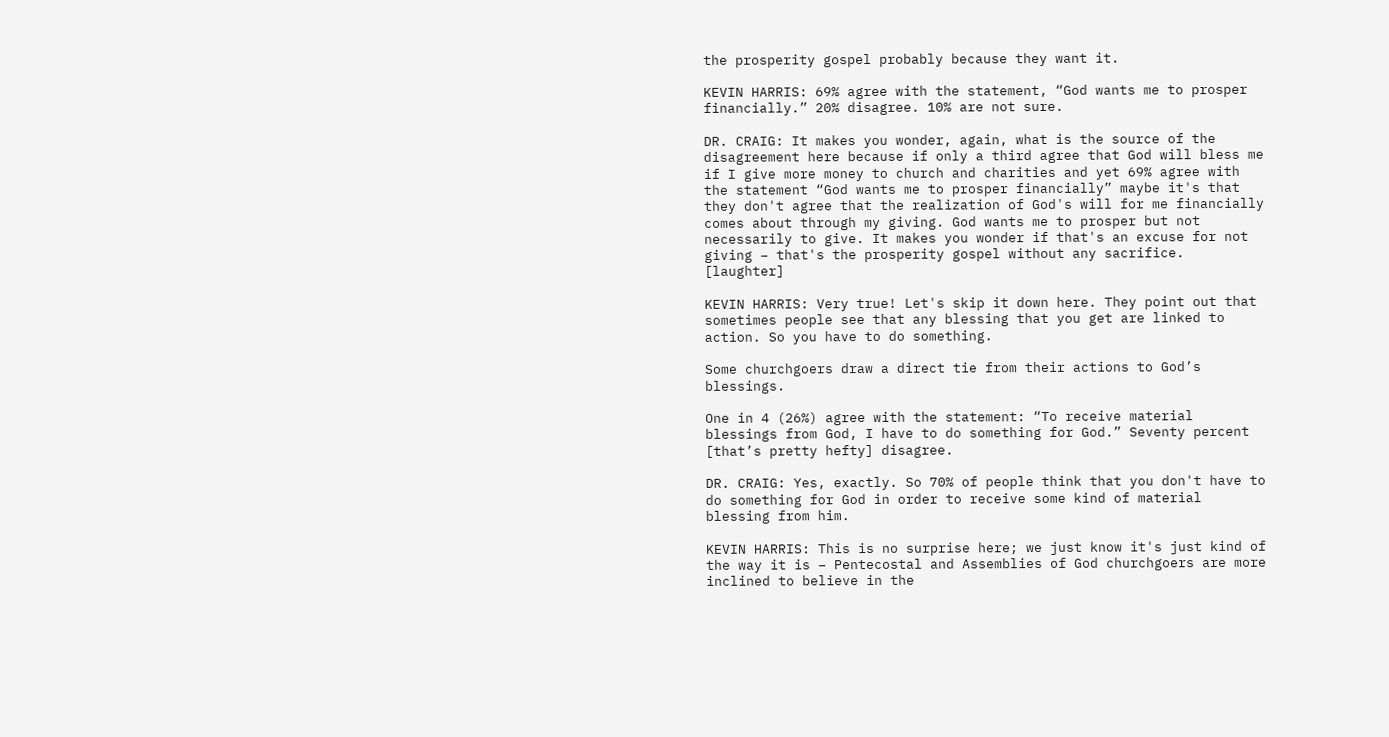the prosperity gospel probably because they want it.

KEVIN HARRIS: 69% agree with the statement, “God wants me to prosper financially.” 20% disagree. 10% are not sure.

DR. CRAIG: It makes you wonder, again, what is the source of the disagreement here because if only a third agree that God will bless me if I give more money to church and charities and yet 69% agree with the statement “God wants me to prosper financially” maybe it's that they don't agree that the realization of God's will for me financially comes about through my giving. God wants me to prosper but not necessarily to give. It makes you wonder if that's an excuse for not giving – that's the prosperity gospel without any sacrifice. [laughter]

KEVIN HARRIS: Very true! Let's skip it down here. They point out that sometimes people see that any blessing that you get are linked to action. So you have to do something.

Some churchgoers draw a direct tie from their actions to God’s blessings.

One in 4 (26%) agree with the statement: “To receive material blessings from God, I have to do something for God.” Seventy percent [that’s pretty hefty] disagree.

DR. CRAIG: Yes, exactly. So 70% of people think that you don't have to do something for God in order to receive some kind of material blessing from him.

KEVIN HARRIS: This is no surprise here; we just know it's just kind of the way it is – Pentecostal and Assemblies of God churchgoers are more inclined to believe in the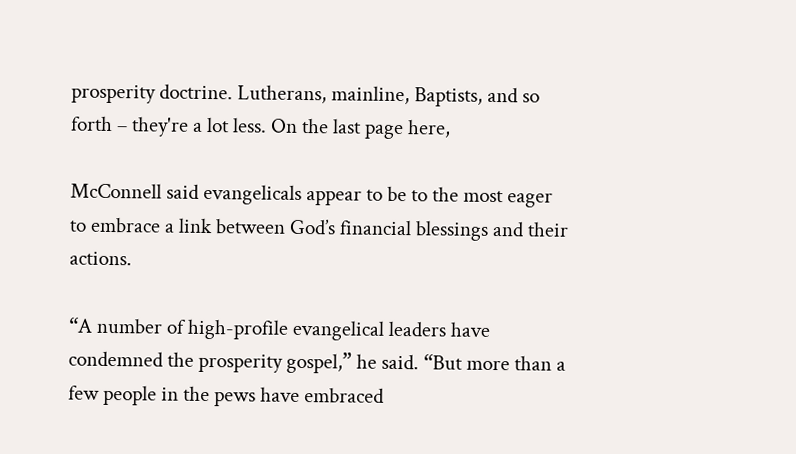prosperity doctrine. Lutherans, mainline, Baptists, and so forth – they're a lot less. On the last page here,

McConnell said evangelicals appear to be to the most eager to embrace a link between God’s financial blessings and their actions.

“A number of high-profile evangelical leaders have condemned the prosperity gospel,” he said. “But more than a few people in the pews have embraced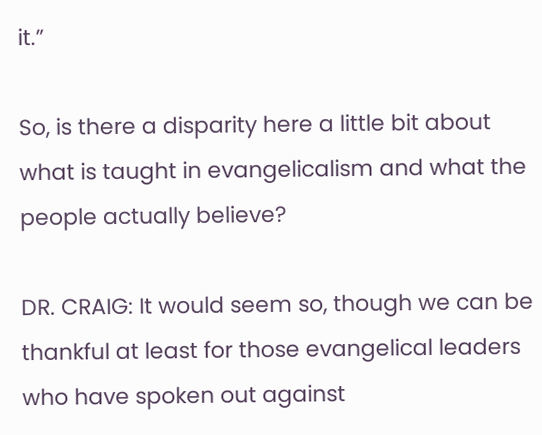it.”

So, is there a disparity here a little bit about what is taught in evangelicalism and what the people actually believe?

DR. CRAIG: It would seem so, though we can be thankful at least for those evangelical leaders who have spoken out against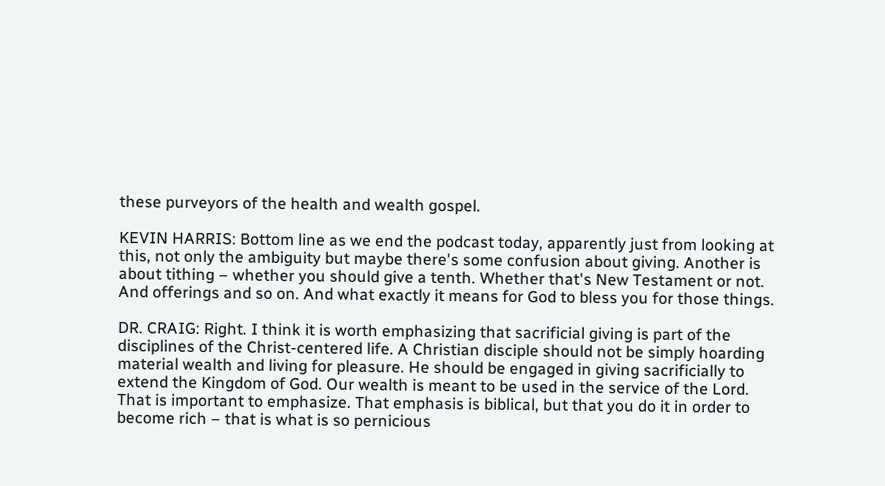these purveyors of the health and wealth gospel.

KEVIN HARRIS: Bottom line as we end the podcast today, apparently just from looking at this, not only the ambiguity but maybe there's some confusion about giving. Another is about tithing – whether you should give a tenth. Whether that's New Testament or not. And offerings and so on. And what exactly it means for God to bless you for those things.

DR. CRAIG: Right. I think it is worth emphasizing that sacrificial giving is part of the disciplines of the Christ-centered life. A Christian disciple should not be simply hoarding material wealth and living for pleasure. He should be engaged in giving sacrificially to extend the Kingdom of God. Our wealth is meant to be used in the service of the Lord. That is important to emphasize. That emphasis is biblical, but that you do it in order to become rich – that is what is so pernicious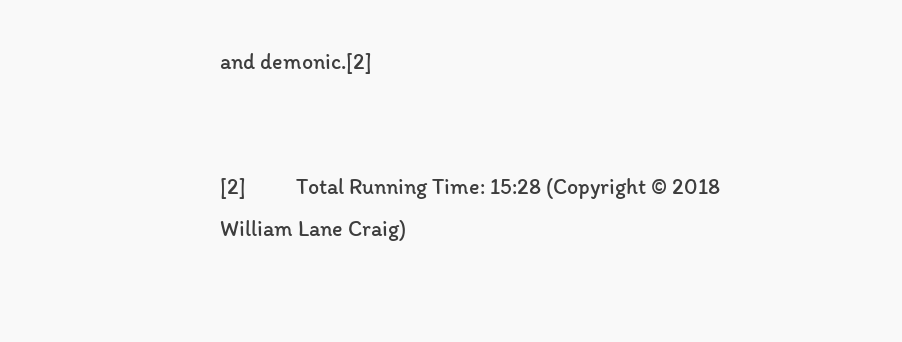and demonic.[2]


[2]          Total Running Time: 15:28 (Copyright © 2018 William Lane Craig)